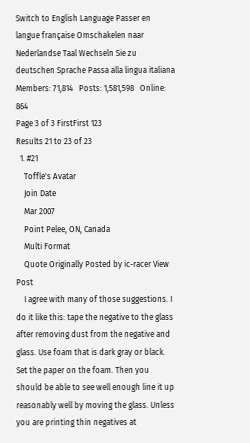Switch to English Language Passer en langue française Omschakelen naar Nederlandse Taal Wechseln Sie zu deutschen Sprache Passa alla lingua italiana
Members: 71,814   Posts: 1,581,598   Online: 864
Page 3 of 3 FirstFirst 123
Results 21 to 23 of 23
  1. #21
    Toffle's Avatar
    Join Date
    Mar 2007
    Point Pelee, ON, Canada
    Multi Format
    Quote Originally Posted by ic-racer View Post
    I agree with many of those suggestions. I do it like this: tape the negative to the glass after removing dust from the negative and glass. Use foam that is dark gray or black. Set the paper on the foam. Then you should be able to see well enough line it up reasonably well by moving the glass. Unless you are printing thin negatives at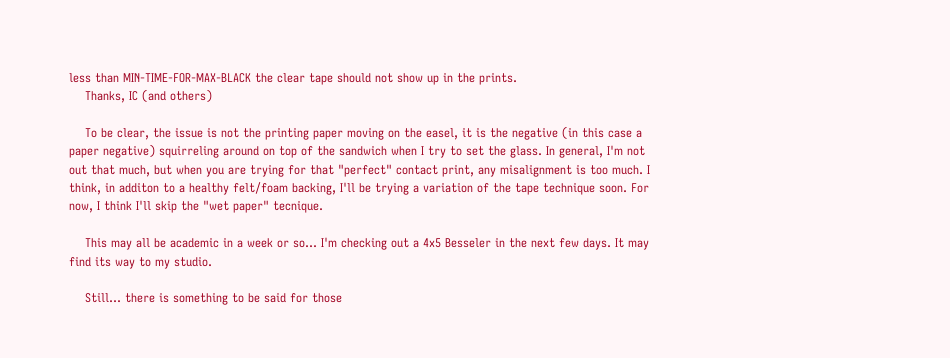less than MIN-TIME-FOR-MAX-BLACK the clear tape should not show up in the prints.
    Thanks, IC (and others)

    To be clear, the issue is not the printing paper moving on the easel, it is the negative (in this case a paper negative) squirreling around on top of the sandwich when I try to set the glass. In general, I'm not out that much, but when you are trying for that "perfect" contact print, any misalignment is too much. I think, in additon to a healthy felt/foam backing, I'll be trying a variation of the tape technique soon. For now, I think I'll skip the "wet paper" tecnique.

    This may all be academic in a week or so... I'm checking out a 4x5 Besseler in the next few days. It may find its way to my studio.

    Still... there is something to be said for those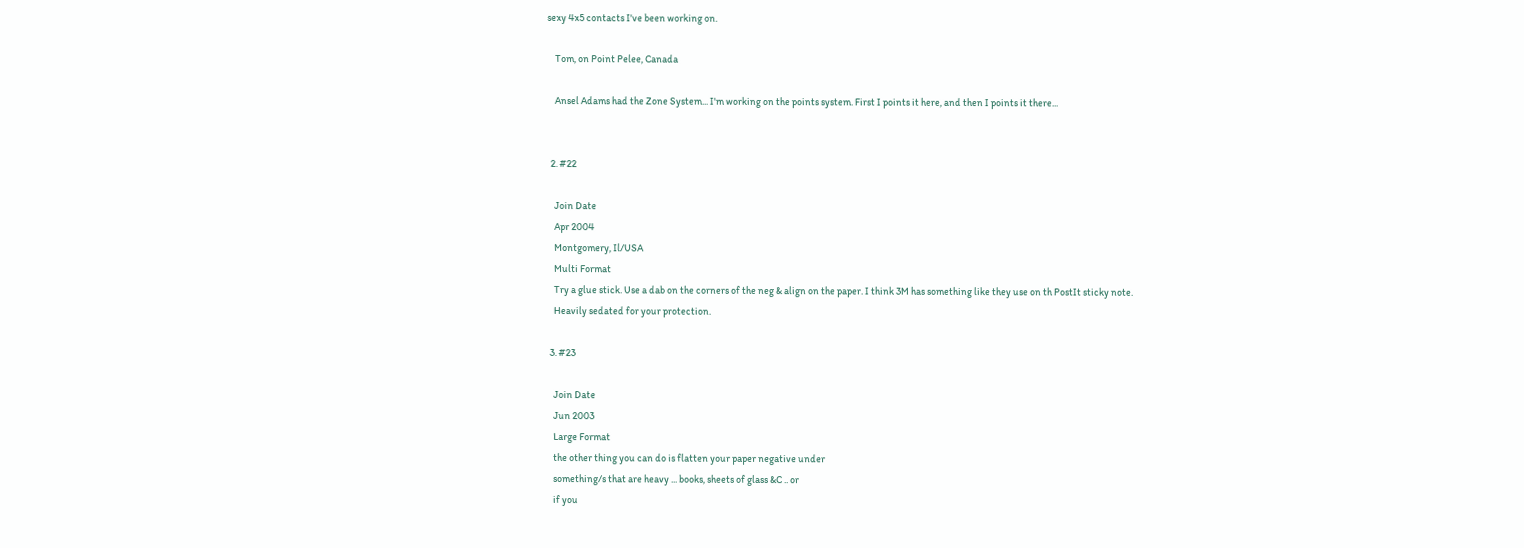sexy 4x5 contacts I've been working on.

    Tom, on Point Pelee, Canada

    Ansel Adams had the Zone System... I'm working on the points system. First I points it here, and then I points it there...


  2. #22

    Join Date
    Apr 2004
    Montgomery, Il/USA
    Multi Format
    Try a glue stick. Use a dab on the corners of the neg & align on the paper. I think 3M has something like they use on th PostIt sticky note.
    Heavily sedated for your protection.

  3. #23

    Join Date
    Jun 2003
    Large Format
    the other thing you can do is flatten your paper negative under
    something/s that are heavy ... books, sheets of glass &C .. or
    if you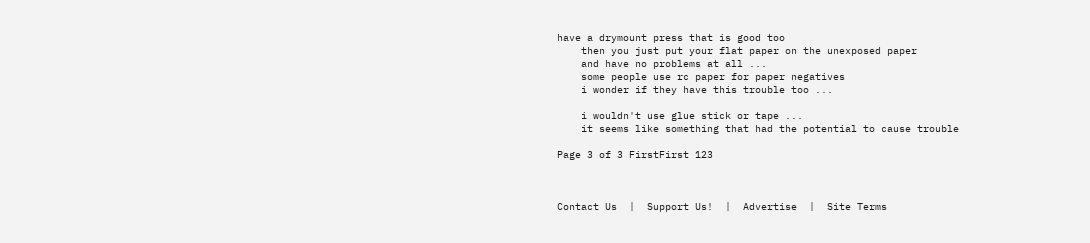have a drymount press that is good too
    then you just put your flat paper on the unexposed paper
    and have no problems at all ...
    some people use rc paper for paper negatives
    i wonder if they have this trouble too ...

    i wouldn't use glue stick or tape ...
    it seems like something that had the potential to cause trouble

Page 3 of 3 FirstFirst 123



Contact Us  |  Support Us!  |  Advertise  |  Site Terms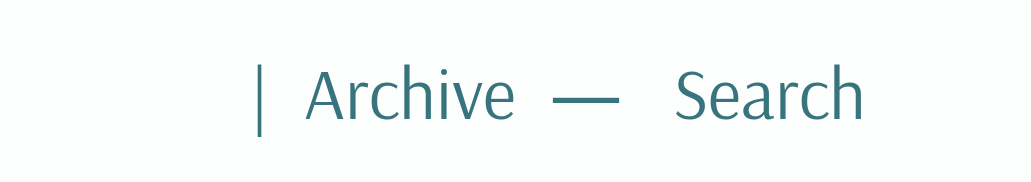|  Archive  —   Search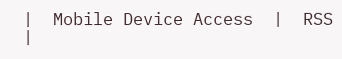|  Mobile Device Access  |  RSS  |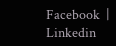Facebook  |  Linkedin